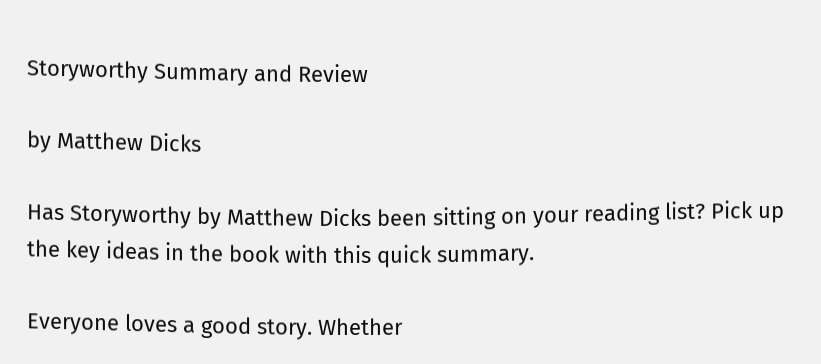Storyworthy Summary and Review

by Matthew Dicks

Has Storyworthy by Matthew Dicks been sitting on your reading list? Pick up the key ideas in the book with this quick summary.

Everyone loves a good story. Whether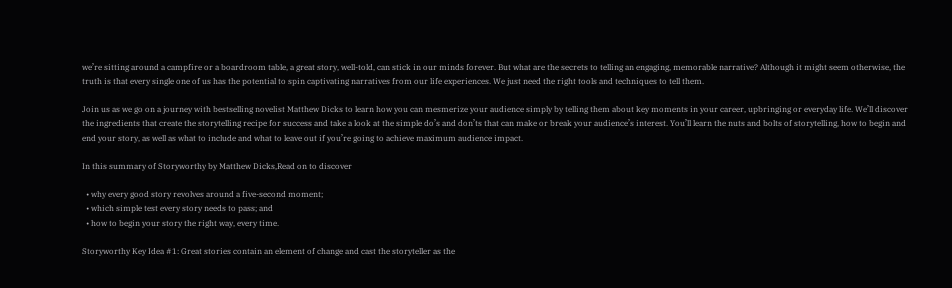we’re sitting around a campfire or a boardroom table, a great story, well-told, can stick in our minds forever. But what are the secrets to telling an engaging, memorable narrative? Although it might seem otherwise, the truth is that every single one of us has the potential to spin captivating narratives from our life experiences. We just need the right tools and techniques to tell them.

Join us as we go on a journey with bestselling novelist Matthew Dicks to learn how you can mesmerize your audience simply by telling them about key moments in your career, upbringing or everyday life. We’ll discover the ingredients that create the storytelling recipe for success and take a look at the simple do’s and don’ts that can make or break your audience’s interest. You’ll learn the nuts and bolts of storytelling, how to begin and end your story, as well as what to include and what to leave out if you’re going to achieve maximum audience impact.

In this summary of Storyworthy by Matthew Dicks,Read on to discover

  • why every good story revolves around a five-second moment;
  • which simple test every story needs to pass; and
  • how to begin your story the right way, every time.

Storyworthy Key Idea #1: Great stories contain an element of change and cast the storyteller as the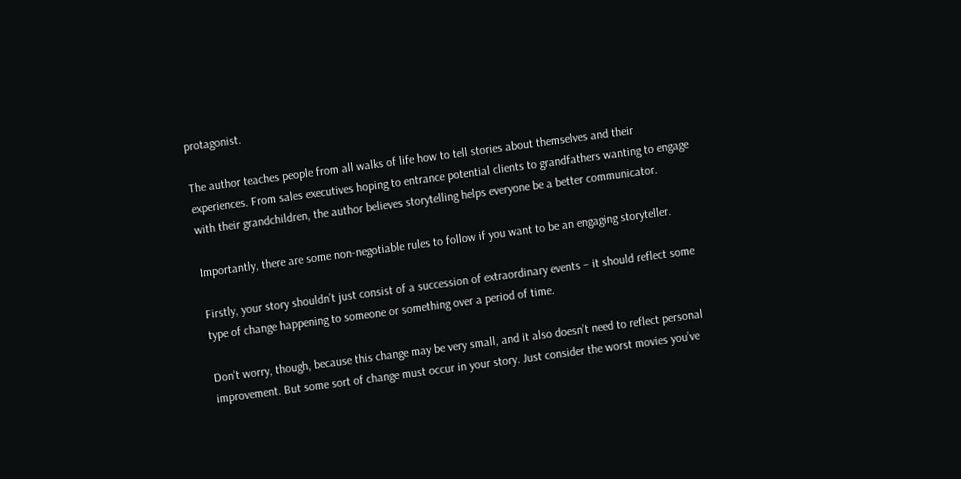protagonist.

The author teaches people from all walks of life how to tell stories about themselves and their experiences. From sales executives hoping to entrance potential clients to grandfathers wanting to engage with their grandchildren, the author believes storytelling helps everyone be a better communicator.

Importantly, there are some non-negotiable rules to follow if you want to be an engaging storyteller.

Firstly, your story shouldn’t just consist of a succession of extraordinary events – it should reflect some type of change happening to someone or something over a period of time.

Don’t worry, though, because this change may be very small, and it also doesn’t need to reflect personal improvement. But some sort of change must occur in your story. Just consider the worst movies you’ve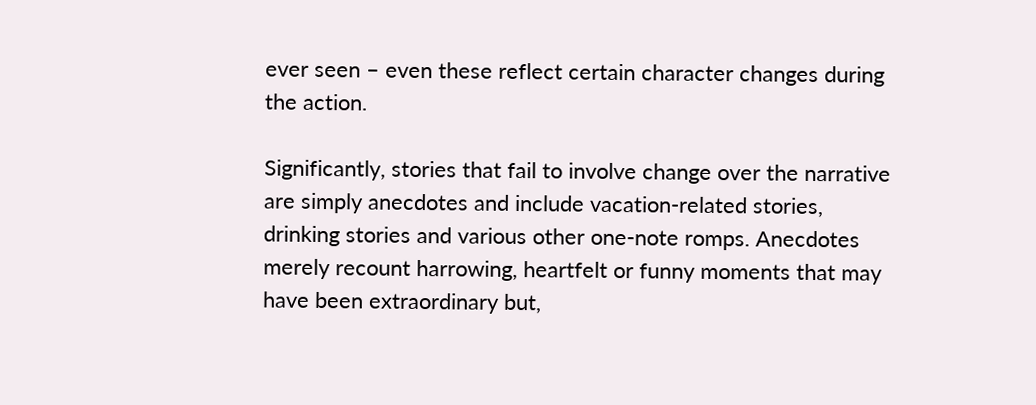ever seen – even these reflect certain character changes during the action.

Significantly, stories that fail to involve change over the narrative are simply anecdotes and include vacation-related stories, drinking stories and various other one-note romps. Anecdotes merely recount harrowing, heartfelt or funny moments that may have been extraordinary but,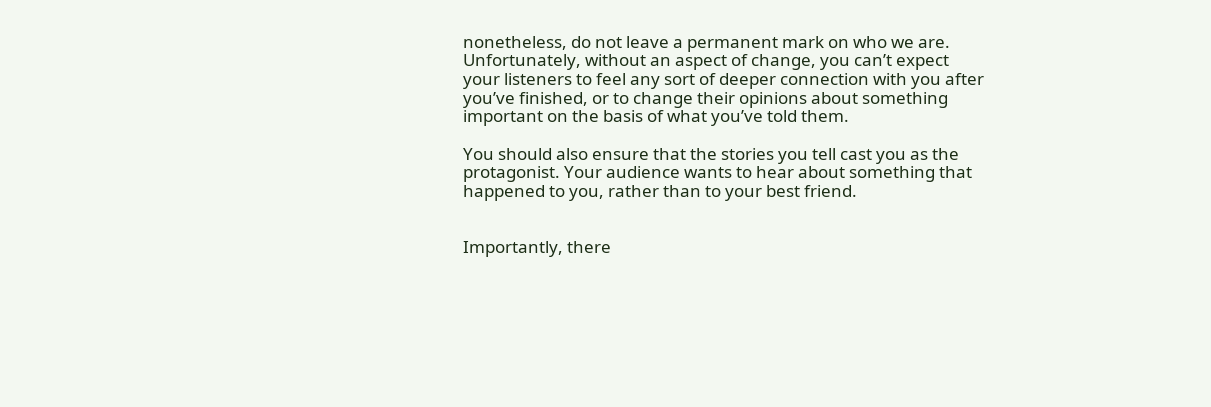nonetheless, do not leave a permanent mark on who we are. Unfortunately, without an aspect of change, you can’t expect your listeners to feel any sort of deeper connection with you after you’ve finished, or to change their opinions about something important on the basis of what you’ve told them.

You should also ensure that the stories you tell cast you as the protagonist. Your audience wants to hear about something that happened to you, rather than to your best friend.


Importantly, there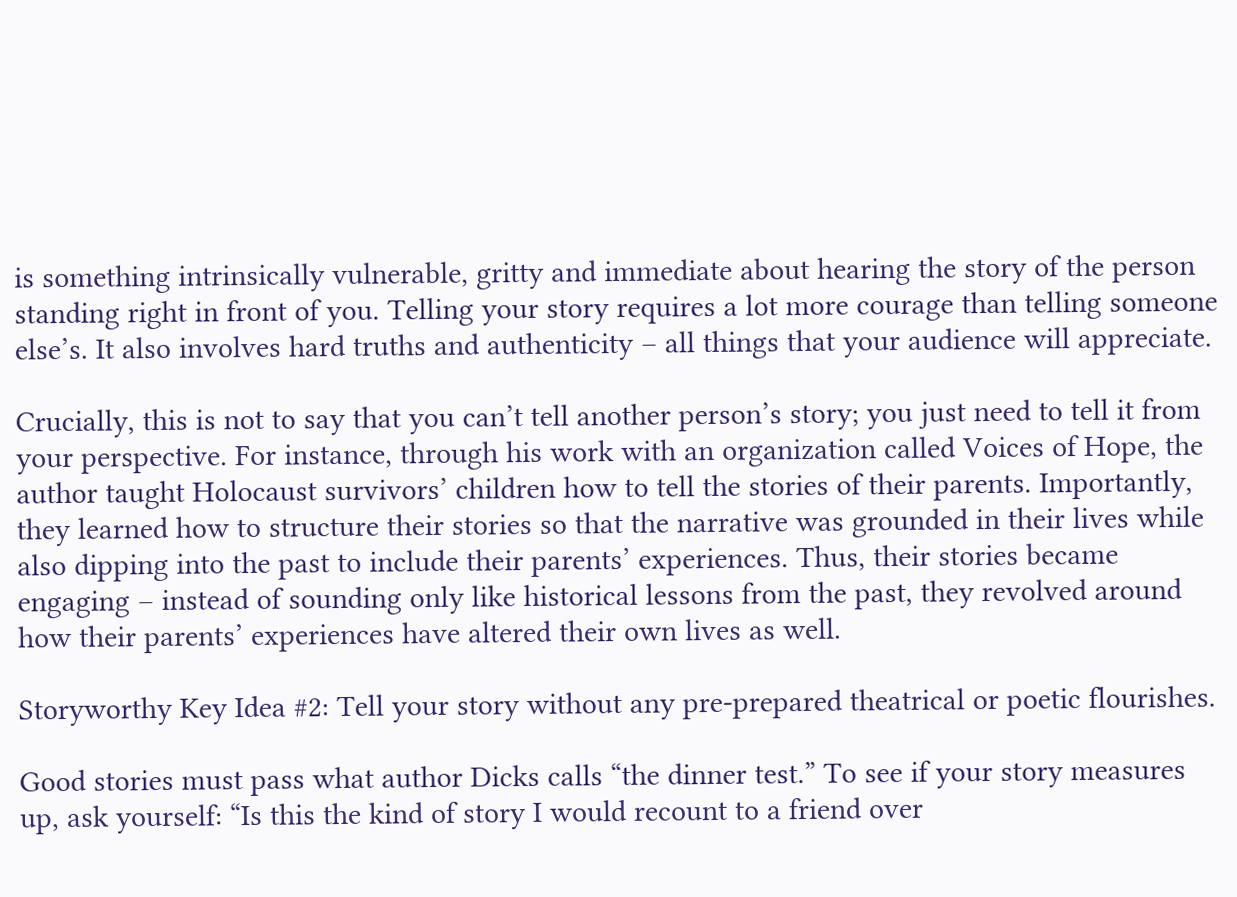is something intrinsically vulnerable, gritty and immediate about hearing the story of the person standing right in front of you. Telling your story requires a lot more courage than telling someone else’s. It also involves hard truths and authenticity – all things that your audience will appreciate.

Crucially, this is not to say that you can’t tell another person’s story; you just need to tell it from your perspective. For instance, through his work with an organization called Voices of Hope, the author taught Holocaust survivors’ children how to tell the stories of their parents. Importantly, they learned how to structure their stories so that the narrative was grounded in their lives while also dipping into the past to include their parents’ experiences. Thus, their stories became engaging – instead of sounding only like historical lessons from the past, they revolved around how their parents’ experiences have altered their own lives as well.

Storyworthy Key Idea #2: Tell your story without any pre-prepared theatrical or poetic flourishes.

Good stories must pass what author Dicks calls “the dinner test.” To see if your story measures up, ask yourself: “Is this the kind of story I would recount to a friend over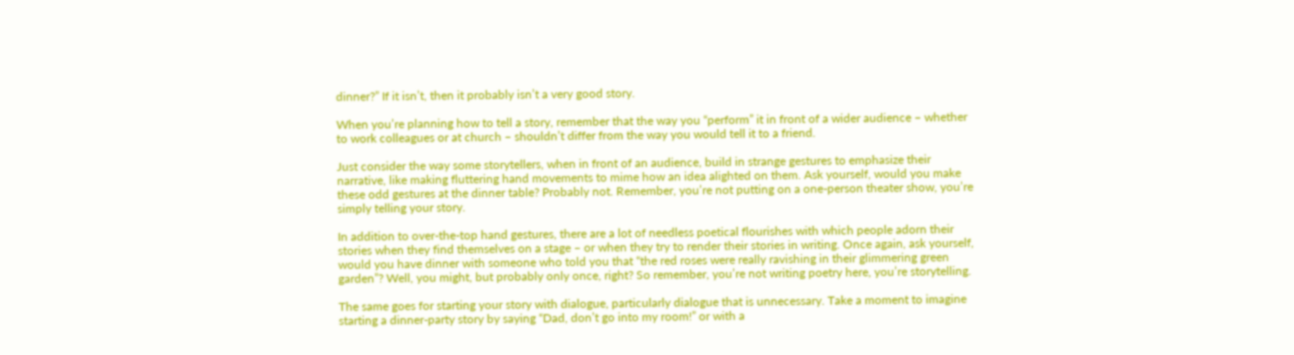dinner?” If it isn’t, then it probably isn’t a very good story.

When you’re planning how to tell a story, remember that the way you “perform” it in front of a wider audience – whether to work colleagues or at church – shouldn’t differ from the way you would tell it to a friend.

Just consider the way some storytellers, when in front of an audience, build in strange gestures to emphasize their narrative, like making fluttering hand movements to mime how an idea alighted on them. Ask yourself, would you make these odd gestures at the dinner table? Probably not. Remember, you’re not putting on a one-person theater show, you’re simply telling your story.

In addition to over-the-top hand gestures, there are a lot of needless poetical flourishes with which people adorn their stories when they find themselves on a stage – or when they try to render their stories in writing. Once again, ask yourself, would you have dinner with someone who told you that “the red roses were really ravishing in their glimmering green garden”? Well, you might, but probably only once, right? So remember, you’re not writing poetry here, you’re storytelling.

The same goes for starting your story with dialogue, particularly dialogue that is unnecessary. Take a moment to imagine starting a dinner-party story by saying “Dad, don’t go into my room!” or with a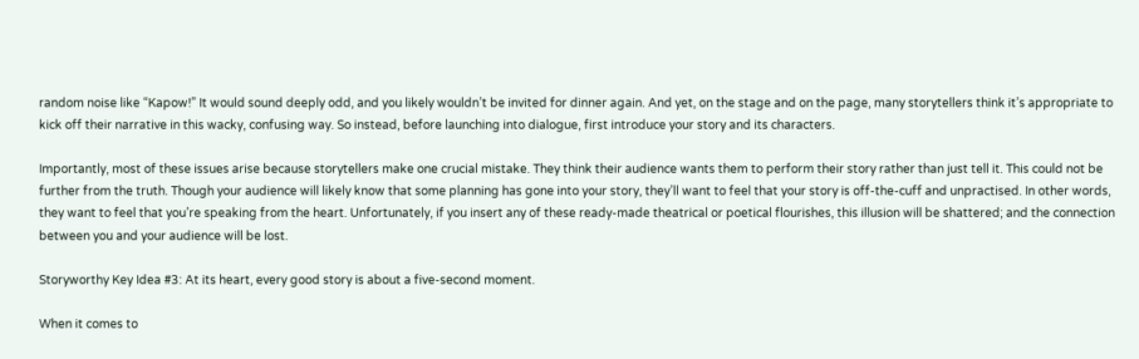random noise like “Kapow!” It would sound deeply odd, and you likely wouldn’t be invited for dinner again. And yet, on the stage and on the page, many storytellers think it’s appropriate to kick off their narrative in this wacky, confusing way. So instead, before launching into dialogue, first introduce your story and its characters.

Importantly, most of these issues arise because storytellers make one crucial mistake. They think their audience wants them to perform their story rather than just tell it. This could not be further from the truth. Though your audience will likely know that some planning has gone into your story, they’ll want to feel that your story is off-the-cuff and unpractised. In other words, they want to feel that you’re speaking from the heart. Unfortunately, if you insert any of these ready-made theatrical or poetical flourishes, this illusion will be shattered; and the connection between you and your audience will be lost.

Storyworthy Key Idea #3: At its heart, every good story is about a five-second moment.

When it comes to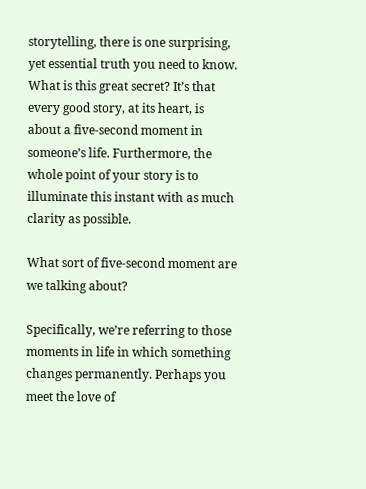storytelling, there is one surprising, yet essential truth you need to know. What is this great secret? It’s that every good story, at its heart, is about a five-second moment in someone’s life. Furthermore, the whole point of your story is to illuminate this instant with as much clarity as possible.

What sort of five-second moment are we talking about?

Specifically, we’re referring to those moments in life in which something changes permanently. Perhaps you meet the love of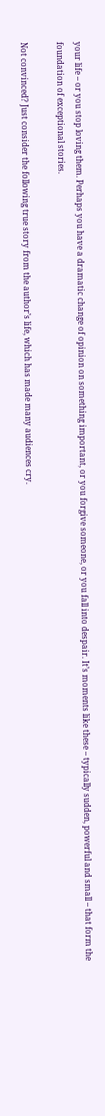your life – or you stop loving them. Perhaps you have a dramatic change of opinion on something important, or you forgive someone, or you fall into despair. It’s moments like these – typically sudden, powerful and small – that form the foundation of exceptional stories.

Not convinced? Just consider the following true story from the author’s life, which has made many audiences cry.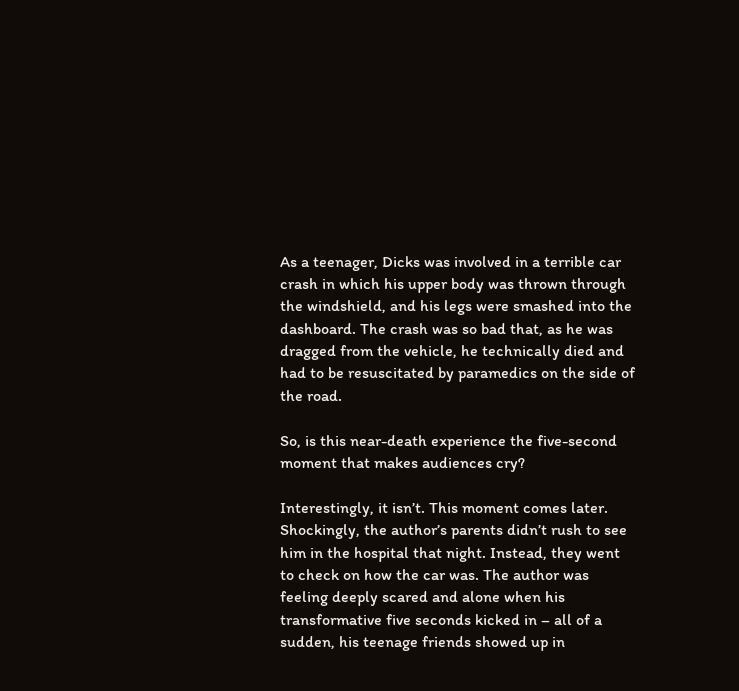As a teenager, Dicks was involved in a terrible car crash in which his upper body was thrown through the windshield, and his legs were smashed into the dashboard. The crash was so bad that, as he was dragged from the vehicle, he technically died and had to be resuscitated by paramedics on the side of the road.

So, is this near-death experience the five-second moment that makes audiences cry?

Interestingly, it isn’t. This moment comes later. Shockingly, the author’s parents didn’t rush to see him in the hospital that night. Instead, they went to check on how the car was. The author was feeling deeply scared and alone when his transformative five seconds kicked in – all of a sudden, his teenage friends showed up in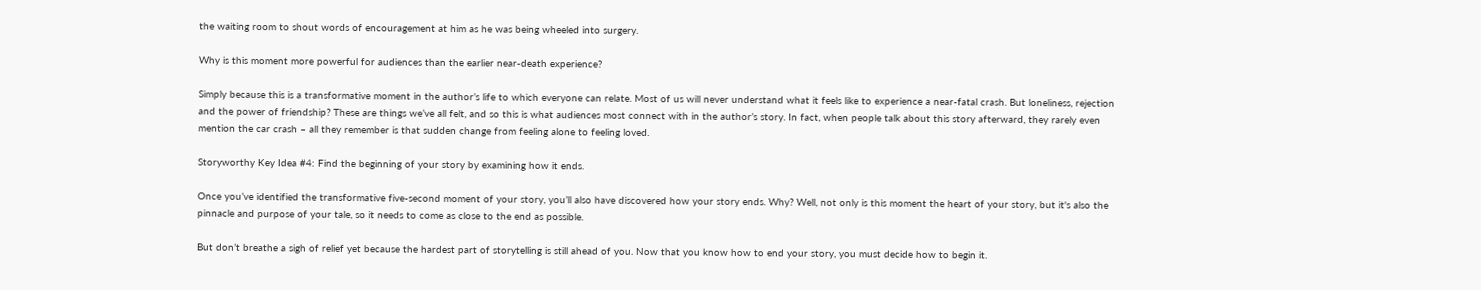the waiting room to shout words of encouragement at him as he was being wheeled into surgery.

Why is this moment more powerful for audiences than the earlier near-death experience?

Simply because this is a transformative moment in the author’s life to which everyone can relate. Most of us will never understand what it feels like to experience a near-fatal crash. But loneliness, rejection and the power of friendship? These are things we’ve all felt, and so this is what audiences most connect with in the author’s story. In fact, when people talk about this story afterward, they rarely even mention the car crash – all they remember is that sudden change from feeling alone to feeling loved.

Storyworthy Key Idea #4: Find the beginning of your story by examining how it ends.

Once you’ve identified the transformative five-second moment of your story, you’ll also have discovered how your story ends. Why? Well, not only is this moment the heart of your story, but it's also the pinnacle and purpose of your tale, so it needs to come as close to the end as possible.

But don’t breathe a sigh of relief yet because the hardest part of storytelling is still ahead of you. Now that you know how to end your story, you must decide how to begin it.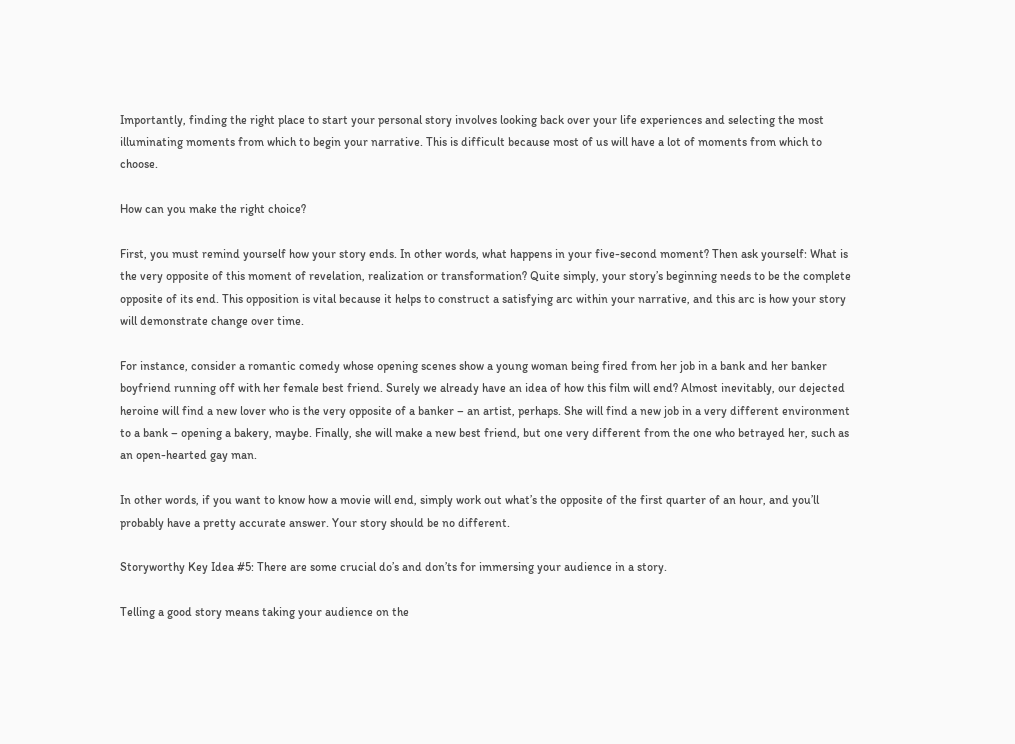Importantly, finding the right place to start your personal story involves looking back over your life experiences and selecting the most illuminating moments from which to begin your narrative. This is difficult because most of us will have a lot of moments from which to choose.

How can you make the right choice?

First, you must remind yourself how your story ends. In other words, what happens in your five-second moment? Then ask yourself: What is the very opposite of this moment of revelation, realization or transformation? Quite simply, your story’s beginning needs to be the complete opposite of its end. This opposition is vital because it helps to construct a satisfying arc within your narrative, and this arc is how your story will demonstrate change over time.

For instance, consider a romantic comedy whose opening scenes show a young woman being fired from her job in a bank and her banker boyfriend running off with her female best friend. Surely we already have an idea of how this film will end? Almost inevitably, our dejected heroine will find a new lover who is the very opposite of a banker – an artist, perhaps. She will find a new job in a very different environment to a bank – opening a bakery, maybe. Finally, she will make a new best friend, but one very different from the one who betrayed her, such as an open-hearted gay man.

In other words, if you want to know how a movie will end, simply work out what’s the opposite of the first quarter of an hour, and you’ll probably have a pretty accurate answer. Your story should be no different.

Storyworthy Key Idea #5: There are some crucial do’s and don’ts for immersing your audience in a story.

Telling a good story means taking your audience on the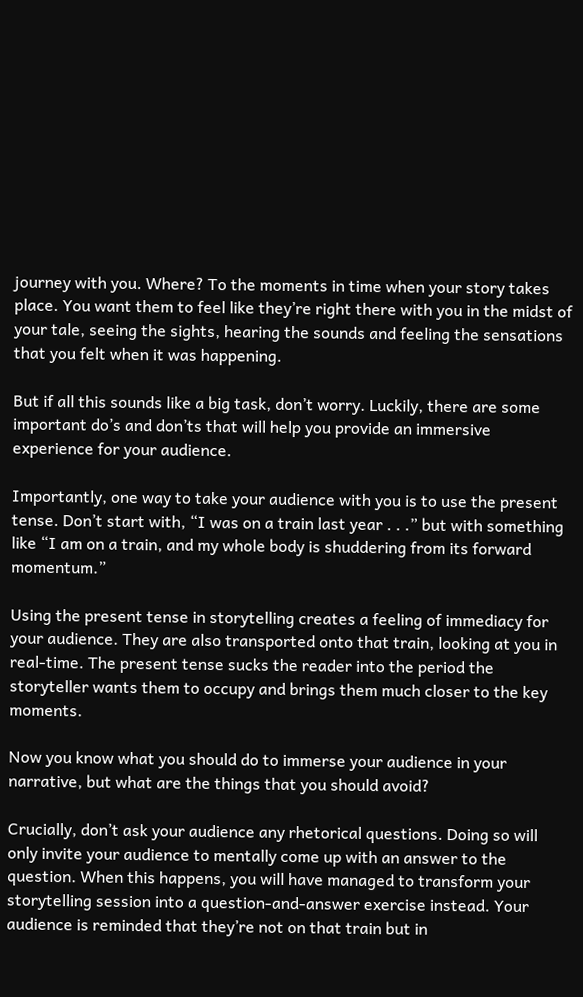journey with you. Where? To the moments in time when your story takes place. You want them to feel like they’re right there with you in the midst of your tale, seeing the sights, hearing the sounds and feeling the sensations that you felt when it was happening.

But if all this sounds like a big task, don’t worry. Luckily, there are some important do’s and don’ts that will help you provide an immersive experience for your audience.

Importantly, one way to take your audience with you is to use the present tense. Don’t start with, “I was on a train last year . . .” but with something like “I am on a train, and my whole body is shuddering from its forward momentum.”

Using the present tense in storytelling creates a feeling of immediacy for your audience. They are also transported onto that train, looking at you in real-time. The present tense sucks the reader into the period the storyteller wants them to occupy and brings them much closer to the key moments.

Now you know what you should do to immerse your audience in your narrative, but what are the things that you should avoid?

Crucially, don’t ask your audience any rhetorical questions. Doing so will only invite your audience to mentally come up with an answer to the question. When this happens, you will have managed to transform your storytelling session into a question-and-answer exercise instead. Your audience is reminded that they’re not on that train but in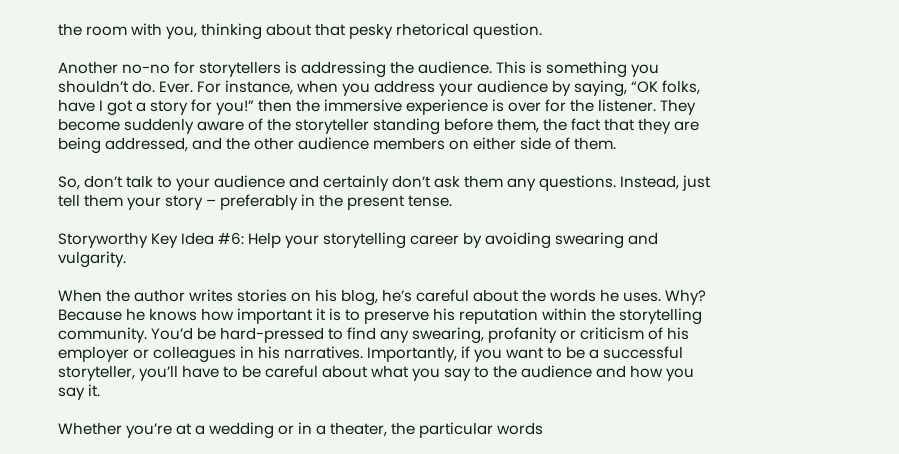the room with you, thinking about that pesky rhetorical question.

Another no-no for storytellers is addressing the audience. This is something you shouldn’t do. Ever. For instance, when you address your audience by saying, “OK folks, have I got a story for you!” then the immersive experience is over for the listener. They become suddenly aware of the storyteller standing before them, the fact that they are being addressed, and the other audience members on either side of them.

So, don’t talk to your audience and certainly don’t ask them any questions. Instead, just tell them your story – preferably in the present tense.

Storyworthy Key Idea #6: Help your storytelling career by avoiding swearing and vulgarity.

When the author writes stories on his blog, he’s careful about the words he uses. Why? Because he knows how important it is to preserve his reputation within the storytelling community. You’d be hard-pressed to find any swearing, profanity or criticism of his employer or colleagues in his narratives. Importantly, if you want to be a successful storyteller, you’ll have to be careful about what you say to the audience and how you say it.

Whether you’re at a wedding or in a theater, the particular words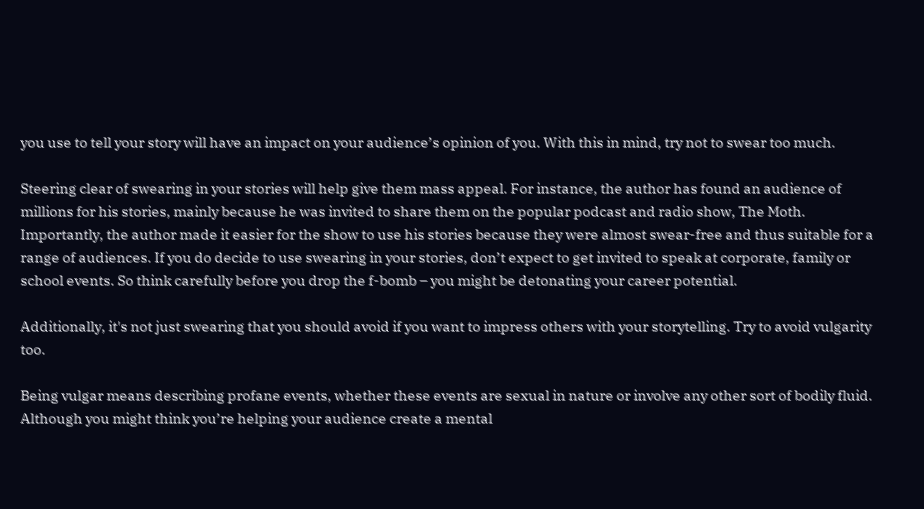you use to tell your story will have an impact on your audience’s opinion of you. With this in mind, try not to swear too much.

Steering clear of swearing in your stories will help give them mass appeal. For instance, the author has found an audience of millions for his stories, mainly because he was invited to share them on the popular podcast and radio show, The Moth. Importantly, the author made it easier for the show to use his stories because they were almost swear-free and thus suitable for a range of audiences. If you do decide to use swearing in your stories, don’t expect to get invited to speak at corporate, family or school events. So think carefully before you drop the f-bomb – you might be detonating your career potential.

Additionally, it's not just swearing that you should avoid if you want to impress others with your storytelling. Try to avoid vulgarity too.

Being vulgar means describing profane events, whether these events are sexual in nature or involve any other sort of bodily fluid. Although you might think you’re helping your audience create a mental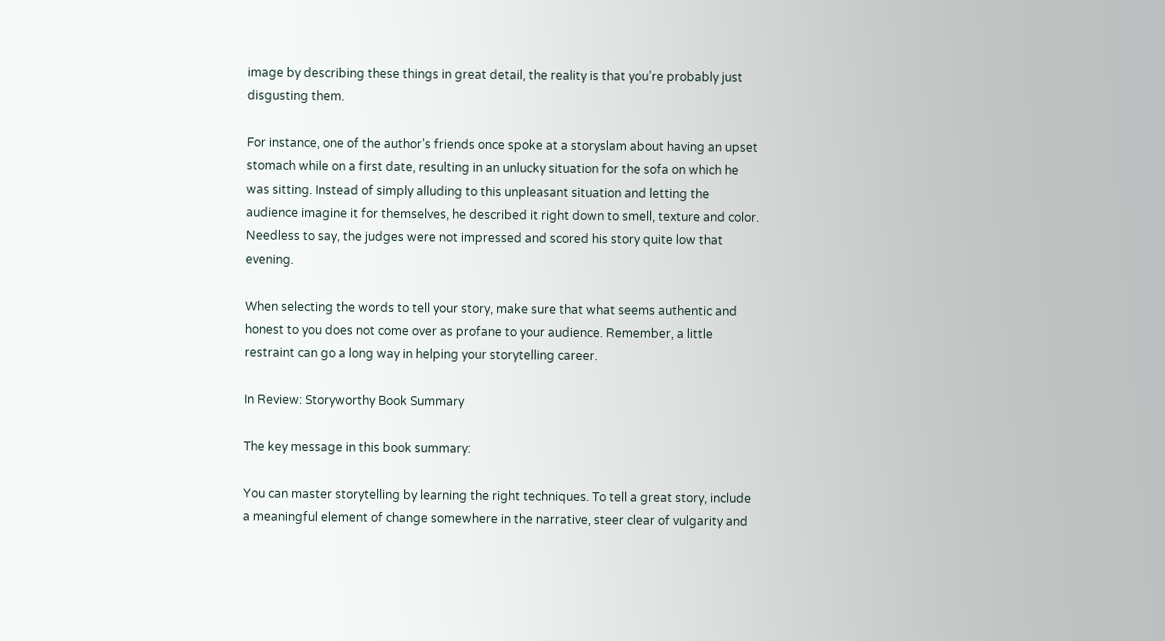image by describing these things in great detail, the reality is that you’re probably just disgusting them.

For instance, one of the author’s friends once spoke at a storyslam about having an upset stomach while on a first date, resulting in an unlucky situation for the sofa on which he was sitting. Instead of simply alluding to this unpleasant situation and letting the audience imagine it for themselves, he described it right down to smell, texture and color. Needless to say, the judges were not impressed and scored his story quite low that evening.

When selecting the words to tell your story, make sure that what seems authentic and honest to you does not come over as profane to your audience. Remember, a little restraint can go a long way in helping your storytelling career.

In Review: Storyworthy Book Summary

The key message in this book summary:

You can master storytelling by learning the right techniques. To tell a great story, include a meaningful element of change somewhere in the narrative, steer clear of vulgarity and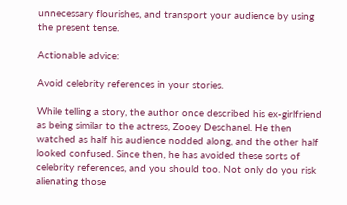unnecessary flourishes, and transport your audience by using the present tense.

Actionable advice:

Avoid celebrity references in your stories.

While telling a story, the author once described his ex-girlfriend as being similar to the actress, Zooey Deschanel. He then watched as half his audience nodded along, and the other half looked confused. Since then, he has avoided these sorts of celebrity references, and you should too. Not only do you risk alienating those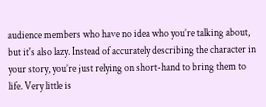audience members who have no idea who you’re talking about, but it's also lazy. Instead of accurately describing the character in your story, you’re just relying on short-hand to bring them to life. Very little is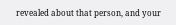revealed about that person, and your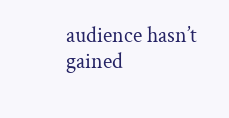audience hasn’t gained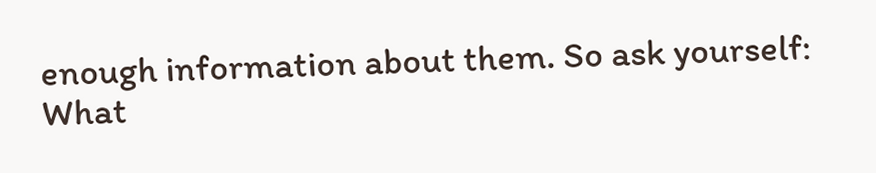enough information about them. So ask yourself: What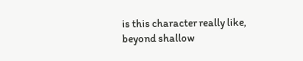is this character really like, beyond shallow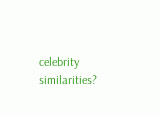celebrity similarities?